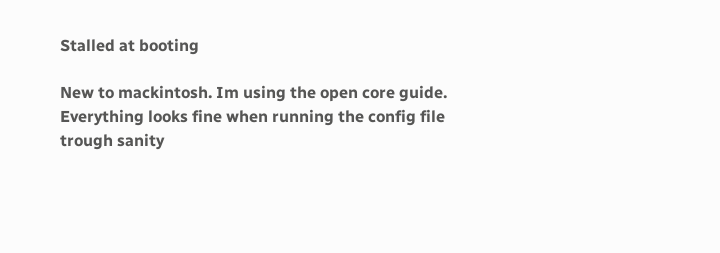Stalled at booting

New to mackintosh. Im using the open core guide. Everything looks fine when running the config file trough sanity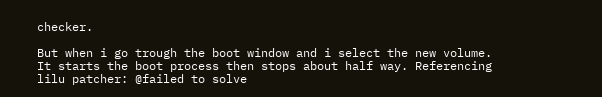checker.

But when i go trough the boot window and i select the new volume. It starts the boot process then stops about half way. Referencing lilu patcher: @failed to solve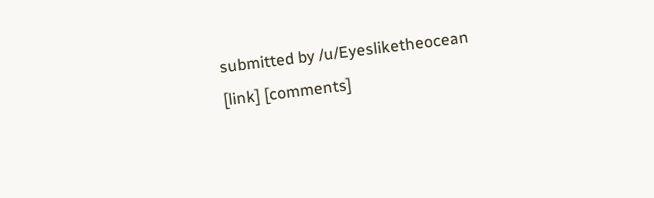submitted by /u/Eyesliketheocean
[link] [comments]